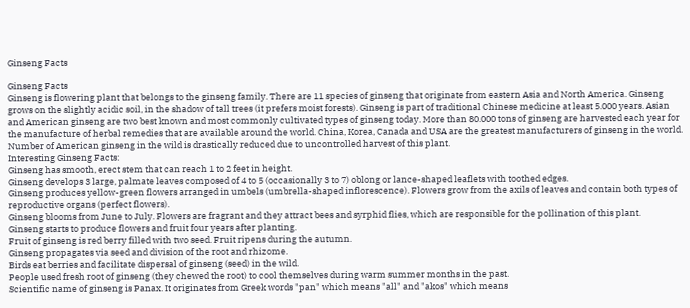Ginseng Facts

Ginseng Facts
Ginseng is flowering plant that belongs to the ginseng family. There are 11 species of ginseng that originate from eastern Asia and North America. Ginseng grows on the slightly acidic soil, in the shadow of tall trees (it prefers moist forests). Ginseng is part of traditional Chinese medicine at least 5.000 years. Asian and American ginseng are two best known and most commonly cultivated types of ginseng today. More than 80.000 tons of ginseng are harvested each year for the manufacture of herbal remedies that are available around the world. China, Korea, Canada and USA are the greatest manufacturers of ginseng in the world. Number of American ginseng in the wild is drastically reduced due to uncontrolled harvest of this plant.
Interesting Ginseng Facts:
Ginseng has smooth, erect stem that can reach 1 to 2 feet in height.
Ginseng develops 3 large, palmate leaves composed of 4 to 5 (occasionally 3 to 7) oblong or lance-shaped leaflets with toothed edges.
Ginseng produces yellow-green flowers arranged in umbels (umbrella-shaped inflorescence). Flowers grow from the axils of leaves and contain both types of reproductive organs (perfect flowers).
Ginseng blooms from June to July. Flowers are fragrant and they attract bees and syrphid flies, which are responsible for the pollination of this plant.
Ginseng starts to produce flowers and fruit four years after planting.
Fruit of ginseng is red berry filled with two seed. Fruit ripens during the autumn.
Ginseng propagates via seed and division of the root and rhizome.
Birds eat berries and facilitate dispersal of ginseng (seed) in the wild.
People used fresh root of ginseng (they chewed the root) to cool themselves during warm summer months in the past.
Scientific name of ginseng is Panax. It originates from Greek words "pan" which means "all" and "akos" which means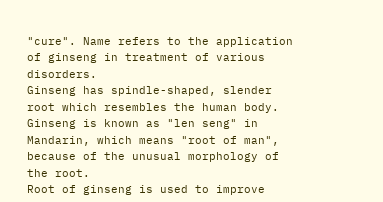"cure". Name refers to the application of ginseng in treatment of various disorders.
Ginseng has spindle-shaped, slender root which resembles the human body. Ginseng is known as "len seng" in Mandarin, which means "root of man", because of the unusual morphology of the root.
Root of ginseng is used to improve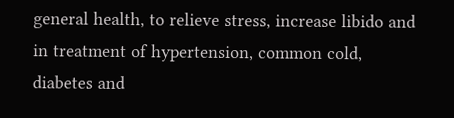general health, to relieve stress, increase libido and in treatment of hypertension, common cold, diabetes and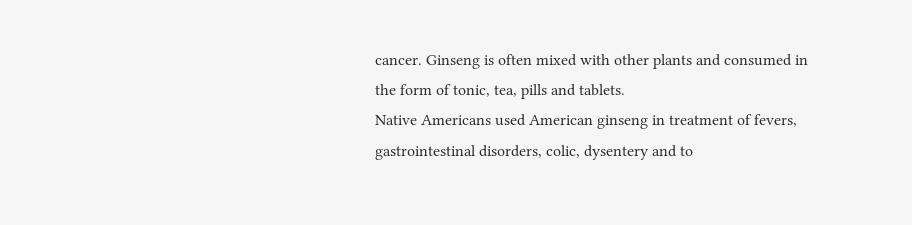cancer. Ginseng is often mixed with other plants and consumed in the form of tonic, tea, pills and tablets.
Native Americans used American ginseng in treatment of fevers, gastrointestinal disorders, colic, dysentery and to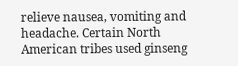relieve nausea, vomiting and headache. Certain North American tribes used ginseng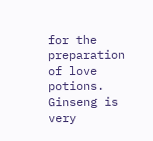for the preparation of love potions.
Ginseng is very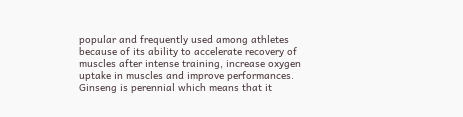popular and frequently used among athletes because of its ability to accelerate recovery of muscles after intense training, increase oxygen uptake in muscles and improve performances.
Ginseng is perennial which means that it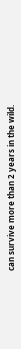can survive more than 2 years in the wild.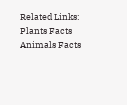Related Links:
Plants Facts
Animals Facts